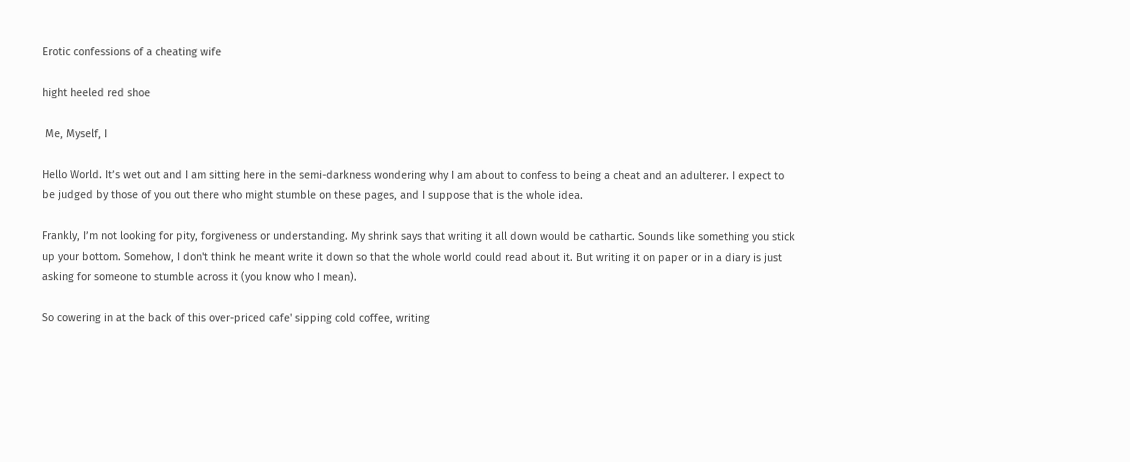Erotic confessions of a cheating wife

hight heeled red shoe

 Me, Myself, I

Hello World. It’s wet out and I am sitting here in the semi-darkness wondering why I am about to confess to being a cheat and an adulterer. I expect to be judged by those of you out there who might stumble on these pages, and I suppose that is the whole idea.

Frankly, I’m not looking for pity, forgiveness or understanding. My shrink says that writing it all down would be cathartic. Sounds like something you stick up your bottom. Somehow, I don't think he meant write it down so that the whole world could read about it. But writing it on paper or in a diary is just asking for someone to stumble across it (you know who I mean).

So cowering in at the back of this over-priced cafe' sipping cold coffee, writing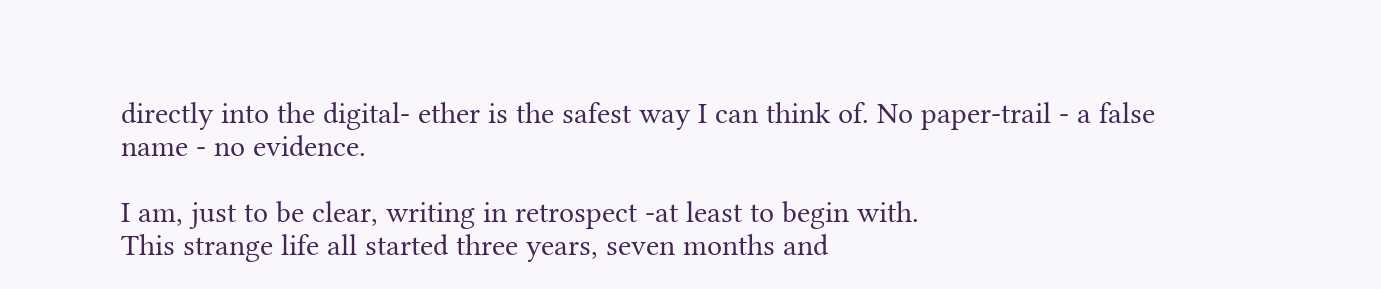directly into the digital- ether is the safest way I can think of. No paper-trail - a false name - no evidence.

I am, just to be clear, writing in retrospect -at least to begin with.
This strange life all started three years, seven months and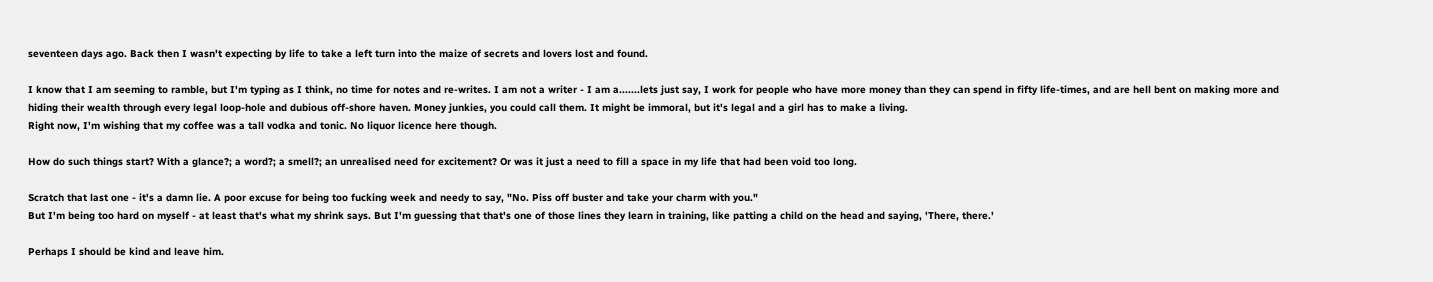seventeen days ago. Back then I wasn't expecting by life to take a left turn into the maize of secrets and lovers lost and found.

I know that I am seeming to ramble, but I'm typing as I think, no time for notes and re-writes. I am not a writer - I am a.......lets just say, I work for people who have more money than they can spend in fifty life-times, and are hell bent on making more and hiding their wealth through every legal loop-hole and dubious off-shore haven. Money junkies, you could call them. It might be immoral, but it's legal and a girl has to make a living.
Right now, I'm wishing that my coffee was a tall vodka and tonic. No liquor licence here though.

How do such things start? With a glance?; a word?; a smell?; an unrealised need for excitement? Or was it just a need to fill a space in my life that had been void too long.

Scratch that last one - it's a damn lie. A poor excuse for being too fucking week and needy to say, "No. Piss off buster and take your charm with you."
But I'm being too hard on myself - at least that's what my shrink says. But I'm guessing that that's one of those lines they learn in training, like patting a child on the head and saying, 'There, there.'

Perhaps I should be kind and leave him.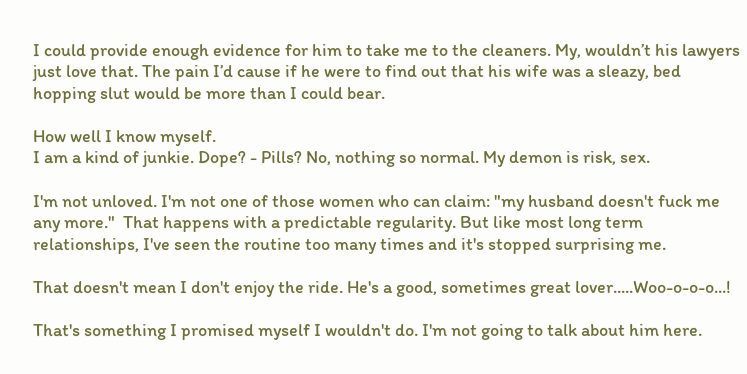I could provide enough evidence for him to take me to the cleaners. My, wouldn’t his lawyers just love that. The pain I’d cause if he were to find out that his wife was a sleazy, bed hopping slut would be more than I could bear.

How well I know myself.
I am a kind of junkie. Dope? - Pills? No, nothing so normal. My demon is risk, sex.

I'm not unloved. I'm not one of those women who can claim: "my husband doesn't fuck me any more."  That happens with a predictable regularity. But like most long term relationships, I've seen the routine too many times and it's stopped surprising me.

That doesn't mean I don't enjoy the ride. He's a good, sometimes great lover.....Woo-o-o-o...!

That's something I promised myself I wouldn't do. I'm not going to talk about him here.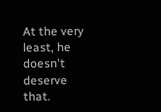At the very least, he doesn't deserve that.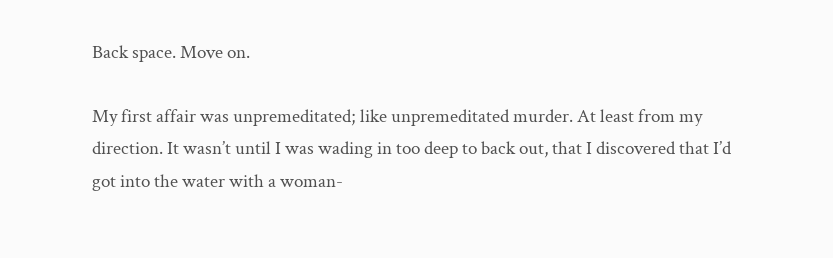Back space. Move on.

My first affair was unpremeditated; like unpremeditated murder. At least from my direction. It wasn’t until I was wading in too deep to back out, that I discovered that I’d got into the water with a woman-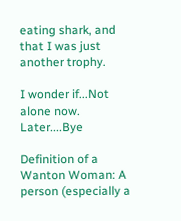eating shark, and that I was just another trophy.

I wonder if...Not alone now. Later....Bye

Definition of a Wanton Woman: A person (especially a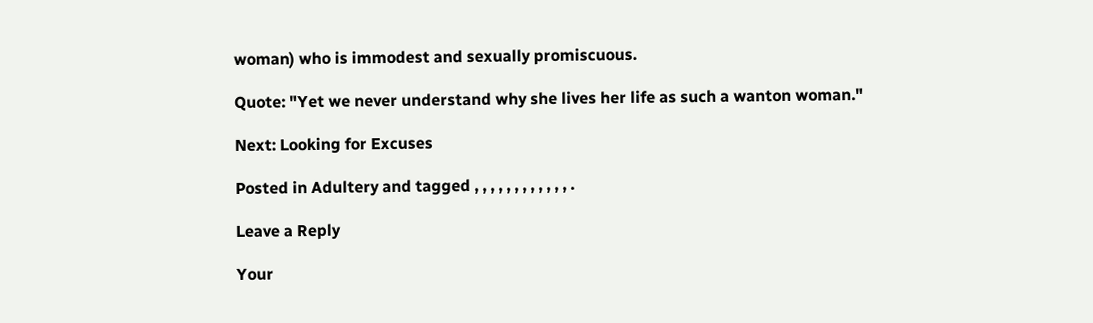woman) who is immodest and sexually promiscuous.

Quote: "Yet we never understand why she lives her life as such a wanton woman."

Next: Looking for Excuses

Posted in Adultery and tagged , , , , , , , , , , , , .

Leave a Reply

Your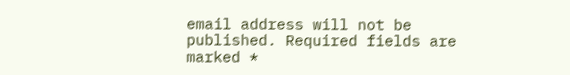email address will not be published. Required fields are marked *